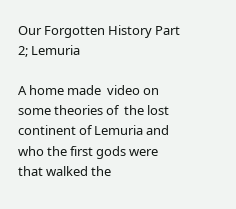Our Forgotten History Part 2; Lemuria

A home made  video on some theories of  the lost continent of Lemuria and who the first gods were that walked the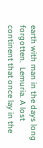earth with man in the days long forgotten.  Lemuria. A lost continent that once lay in the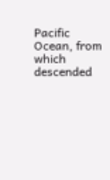Pacific Ocean, from which descended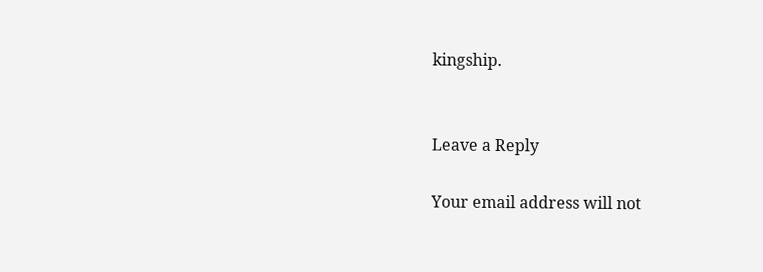kingship.


Leave a Reply

Your email address will not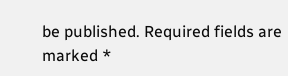be published. Required fields are marked *